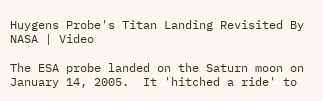Huygens Probe's Titan Landing Revisited By NASA | Video

The ESA probe landed on the Saturn moon on January 14, 2005.  It 'hitched a ride' to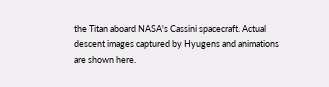the Titan aboard NASA's Cassini spacecraft. Actual descent images captured by Hyugens and animations are shown here.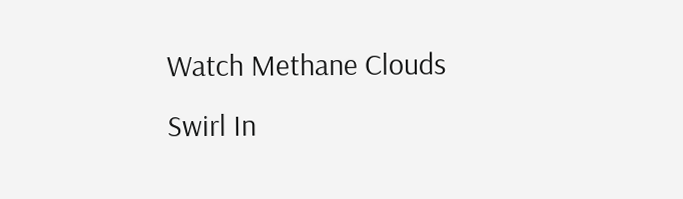Watch Methane Clouds Swirl In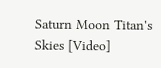Saturn Moon Titan's Skies [Video]